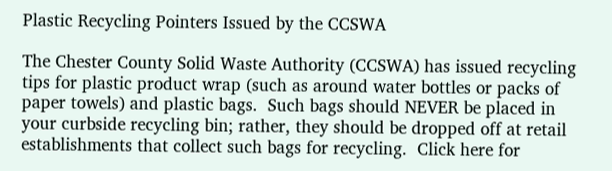Plastic Recycling Pointers Issued by the CCSWA

The Chester County Solid Waste Authority (CCSWA) has issued recycling tips for plastic product wrap (such as around water bottles or packs of paper towels) and plastic bags.  Such bags should NEVER be placed in your curbside recycling bin; rather, they should be dropped off at retail establishments that collect such bags for recycling.  Click here for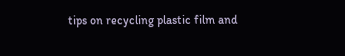tips on recycling plastic film and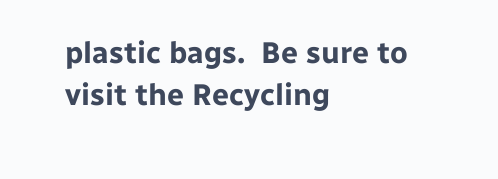plastic bags.  Be sure to visit the Recycling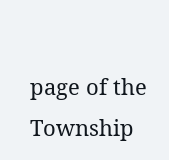page of the Township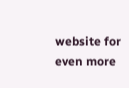website for even more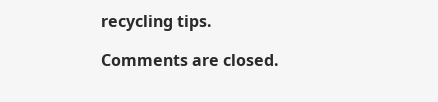recycling tips.

Comments are closed.